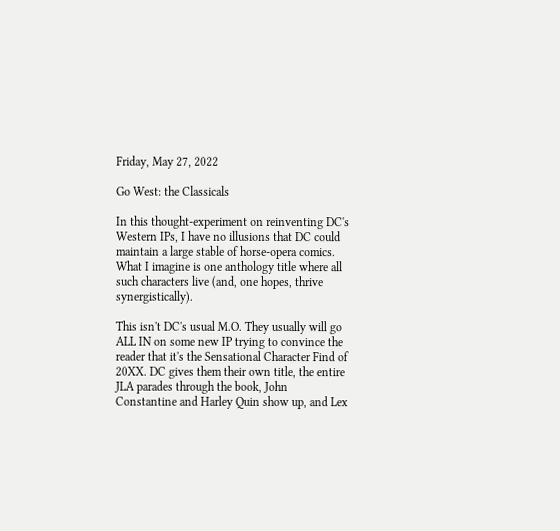Friday, May 27, 2022

Go West: the Classicals

In this thought-experiment on reinventing DC's Western IPs, I have no illusions that DC could maintain a large stable of horse-opera comics.  What I imagine is one anthology title where all such characters live (and, one hopes, thrive synergistically).

This isn't DC's usual M.O. They usually will go ALL IN on some new IP trying to convince the reader that it's the Sensational Character Find of 20XX. DC gives them their own title, the entire JLA parades through the book, John Constantine and Harley Quin show up, and Lex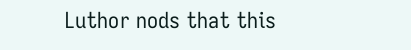Luthor nods that this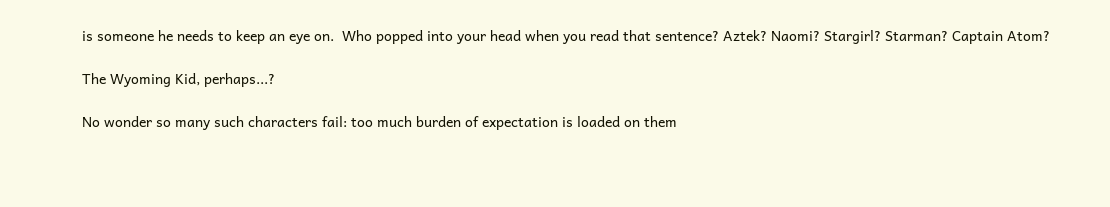is someone he needs to keep an eye on.  Who popped into your head when you read that sentence? Aztek? Naomi? Stargirl? Starman? Captain Atom?

The Wyoming Kid, perhaps...?

No wonder so many such characters fail: too much burden of expectation is loaded on them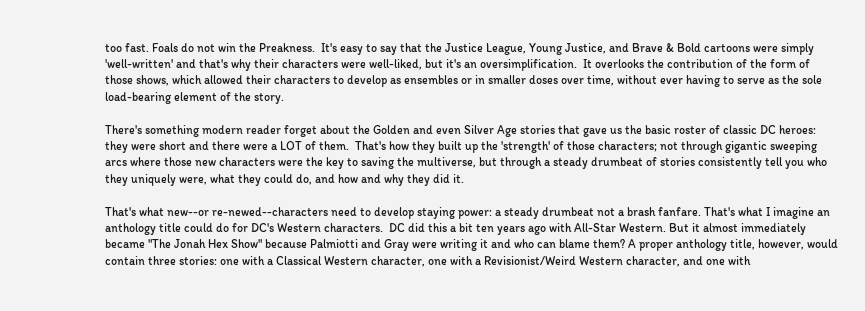too fast. Foals do not win the Preakness.  It's easy to say that the Justice League, Young Justice, and Brave & Bold cartoons were simply 'well-written' and that's why their characters were well-liked, but it's an oversimplification.  It overlooks the contribution of the form of those shows, which allowed their characters to develop as ensembles or in smaller doses over time, without ever having to serve as the sole load-bearing element of the story.

There's something modern reader forget about the Golden and even Silver Age stories that gave us the basic roster of classic DC heroes: they were short and there were a LOT of them.  That's how they built up the 'strength' of those characters; not through gigantic sweeping arcs where those new characters were the key to saving the multiverse, but through a steady drumbeat of stories consistently tell you who they uniquely were, what they could do, and how and why they did it.

That's what new--or re-newed--characters need to develop staying power: a steady drumbeat not a brash fanfare. That's what I imagine an anthology title could do for DC's Western characters.  DC did this a bit ten years ago with All-Star Western. But it almost immediately became "The Jonah Hex Show" because Palmiotti and Gray were writing it and who can blame them? A proper anthology title, however, would contain three stories: one with a Classical Western character, one with a Revisionist/Weird Western character, and one with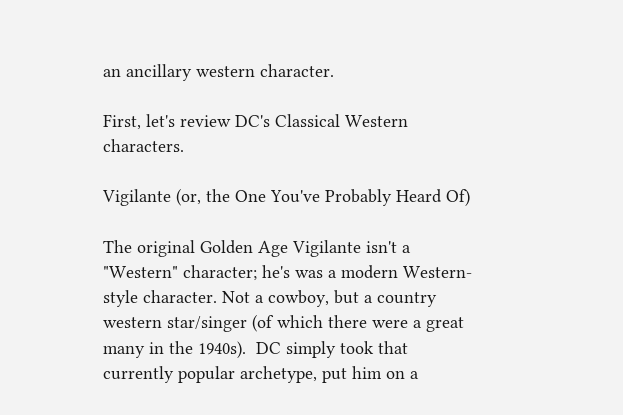an ancillary western character.

First, let's review DC's Classical Western characters.

Vigilante (or, the One You've Probably Heard Of)

The original Golden Age Vigilante isn't a "Western" character; he's was a modern Western-style character. Not a cowboy, but a country western star/singer (of which there were a great many in the 1940s).  DC simply took that currently popular archetype, put him on a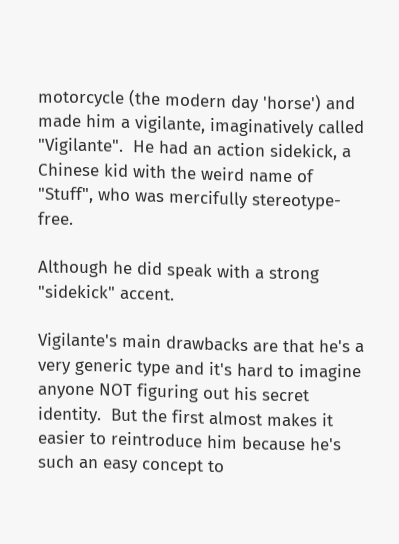motorcycle (the modern day 'horse') and made him a vigilante, imaginatively called "Vigilante".  He had an action sidekick, a Chinese kid with the weird name of "Stuff", who was mercifully stereotype-free.

Although he did speak with a strong "sidekick" accent.

Vigilante's main drawbacks are that he's a very generic type and it's hard to imagine anyone NOT figuring out his secret identity.  But the first almost makes it easier to reintroduce him because he's such an easy concept to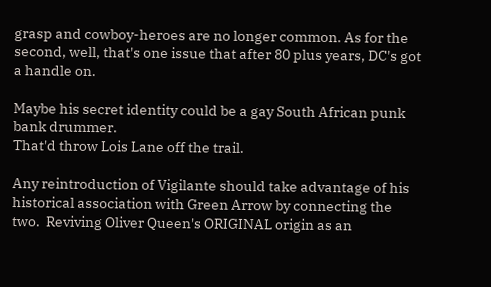grasp and cowboy-heroes are no longer common. As for the second, well, that's one issue that after 80 plus years, DC's got a handle on.

Maybe his secret identity could be a gay South African punk bank drummer.
That'd throw Lois Lane off the trail.

Any reintroduction of Vigilante should take advantage of his historical association with Green Arrow by connecting the two.  Reviving Oliver Queen's ORIGINAL origin as an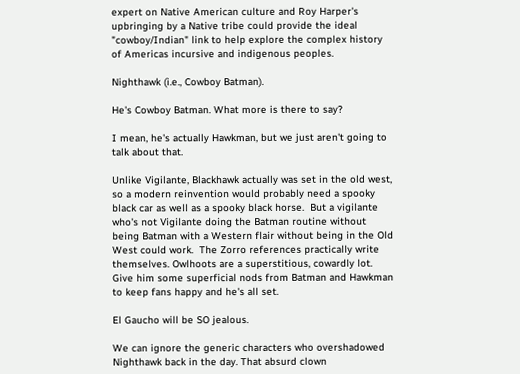expert on Native American culture and Roy Harper's upbringing by a Native tribe could provide the ideal "cowboy/Indian" link to help explore the complex history of Americas incursive and indigenous peoples.

Nighthawk (i.e., Cowboy Batman).

He's Cowboy Batman. What more is there to say?

I mean, he's actually Hawkman, but we just aren't going to talk about that.

Unlike Vigilante, Blackhawk actually was set in the old west, so a modern reinvention would probably need a spooky black car as well as a spooky black horse.  But a vigilante who's not Vigilante doing the Batman routine without being Batman with a Western flair without being in the Old West could work.  The Zorro references practically write themselves. Owlhoots are a superstitious, cowardly lot. Give him some superficial nods from Batman and Hawkman to keep fans happy and he's all set.

El Gaucho will be SO jealous.

We can ignore the generic characters who overshadowed Nighthawk back in the day. That absurd clown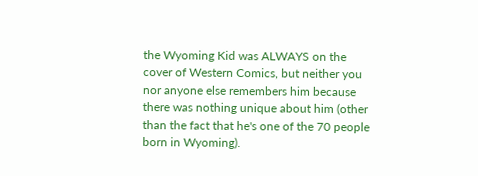the Wyoming Kid was ALWAYS on the cover of Western Comics, but neither you nor anyone else remembers him because there was nothing unique about him (other than the fact that he's one of the 70 people born in Wyoming).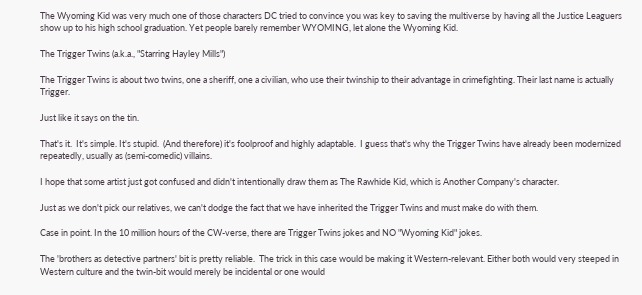The Wyoming Kid was very much one of those characters DC tried to convince you was key to saving the multiverse by having all the Justice Leaguers show up to his high school graduation. Yet people barely remember WYOMING, let alone the Wyoming Kid.

The Trigger Twins (a.k.a., "Starring Hayley Mills")

The Trigger Twins is about two twins, one a sheriff, one a civilian, who use their twinship to their advantage in crimefighting. Their last name is actually Trigger.

Just like it says on the tin.

That's it.  It's simple. It's stupid.  (And therefore) it's foolproof and highly adaptable.  I guess that's why the Trigger Twins have already been modernized repeatedly, usually as (semi-comedic) villains.

I hope that some artist just got confused and didn't intentionally draw them as The Rawhide Kid, which is Another Company's character.

Just as we don't pick our relatives, we can't dodge the fact that we have inherited the Trigger Twins and must make do with them.

Case in point. In the 10 million hours of the CW-verse, there are Trigger Twins jokes and NO "Wyoming Kid" jokes.

The 'brothers as detective partners' bit is pretty reliable.  The trick in this case would be making it Western-relevant. Either both would very steeped in Western culture and the twin-bit would merely be incidental or one would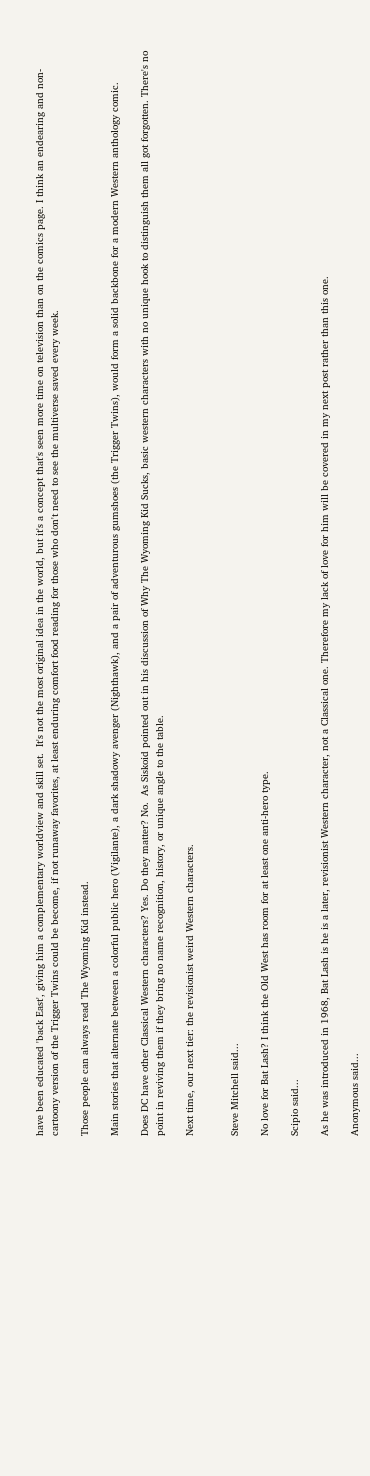have been educated 'back East', giving him a complementary worldview and skill set.  It's not the most original idea in the world, but it's a concept that's seen more time on television than on the comics page. I think an endearing and non-cartoony version of the Trigger Twins could be become, if not runaway favorites, at least enduring comfort food reading for those who don't need to see the multiverse saved every week.

Those people can always read The Wyoming Kid instead.

Main stories that alternate between a colorful public hero (Vigilante), a dark shadowy avenger (Nighthawk), and a pair of adventurous gumshoes (the Trigger Twins), would form a solid backbone for a modern Western anthology comic.

Does DC have other Classical Western characters? Yes. Do they matter? No.  As Siskoid pointed out in his discussion of Why The Wyoming Kid Sucks, basic western characters with no unique hook to distinguish them all got forgotten. There's no point in reviving them if they bring no name recognition, history, or unique angle to the table.

Next time, our next tier: the revisionist weird Western characters.


Steve Mitchell said...

No love for Bat Lash? I think the Old West has room for at least one anti-hero type.

Scipio said...

As he was introduced in 1968, Bat Lash is he is a later, revisionist Western character, not a Classical one. Therefore my lack of love for him will be covered in my next post rather than this one.

Anonymous said...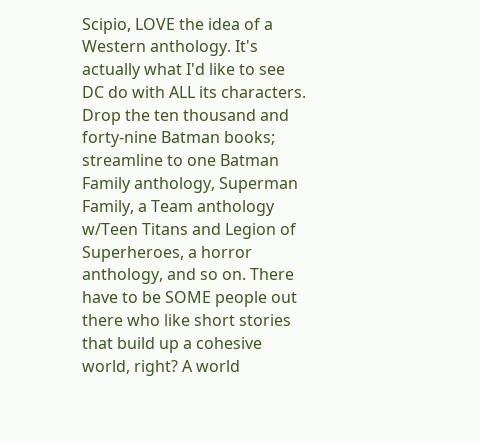Scipio, LOVE the idea of a Western anthology. It's actually what I'd like to see DC do with ALL its characters. Drop the ten thousand and forty-nine Batman books; streamline to one Batman Family anthology, Superman Family, a Team anthology w/Teen Titans and Legion of Superheroes, a horror anthology, and so on. There have to be SOME people out there who like short stories that build up a cohesive world, right? A world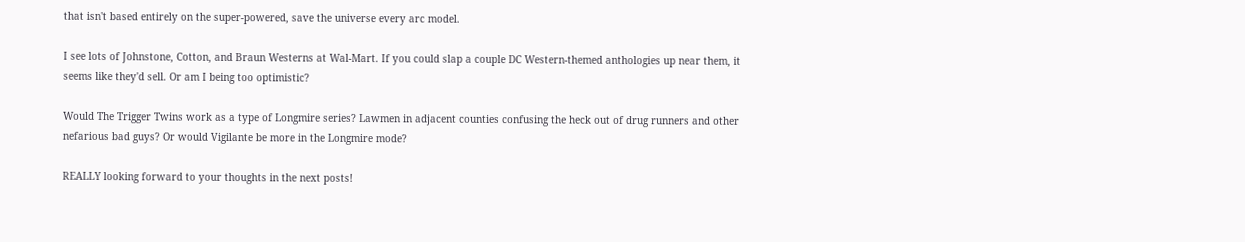that isn't based entirely on the super-powered, save the universe every arc model.

I see lots of Johnstone, Cotton, and Braun Westerns at Wal-Mart. If you could slap a couple DC Western-themed anthologies up near them, it seems like they'd sell. Or am I being too optimistic?

Would The Trigger Twins work as a type of Longmire series? Lawmen in adjacent counties confusing the heck out of drug runners and other nefarious bad guys? Or would Vigilante be more in the Longmire mode?

REALLY looking forward to your thoughts in the next posts!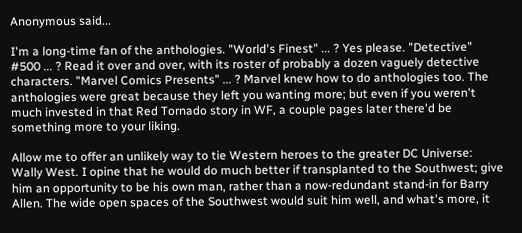Anonymous said...

I'm a long-time fan of the anthologies. "World's Finest" ... ? Yes please. "Detective" #500 ... ? Read it over and over, with its roster of probably a dozen vaguely detective characters. "Marvel Comics Presents" ... ? Marvel knew how to do anthologies too. The anthologies were great because they left you wanting more; but even if you weren't much invested in that Red Tornado story in WF, a couple pages later there'd be something more to your liking.

Allow me to offer an unlikely way to tie Western heroes to the greater DC Universe: Wally West. I opine that he would do much better if transplanted to the Southwest; give him an opportunity to be his own man, rather than a now-redundant stand-in for Barry Allen. The wide open spaces of the Southwest would suit him well, and what's more, it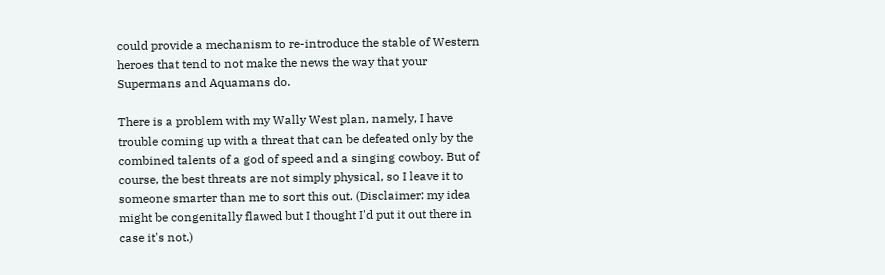could provide a mechanism to re-introduce the stable of Western heroes that tend to not make the news the way that your Supermans and Aquamans do.

There is a problem with my Wally West plan, namely, I have trouble coming up with a threat that can be defeated only by the combined talents of a god of speed and a singing cowboy. But of course, the best threats are not simply physical, so I leave it to someone smarter than me to sort this out. (Disclaimer: my idea might be congenitally flawed but I thought I'd put it out there in case it's not.)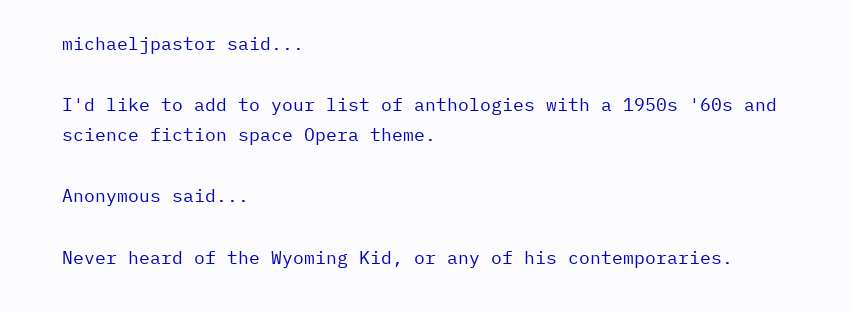michaeljpastor said...

I'd like to add to your list of anthologies with a 1950s '60s and science fiction space Opera theme.

Anonymous said...

Never heard of the Wyoming Kid, or any of his contemporaries.